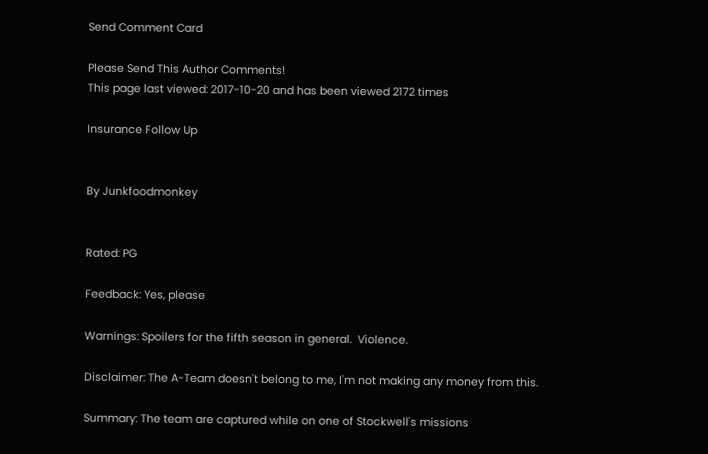Send Comment Card

Please Send This Author Comments!
This page last viewed: 2017-10-20 and has been viewed 2172 times

Insurance Follow Up


By Junkfoodmonkey


Rated: PG

Feedback: Yes, please

Warnings: Spoilers for the fifth season in general.  Violence.

Disclaimer: The A-Team doesn't belong to me, I'm not making any money from this.

Summary: The team are captured while on one of Stockwell's missions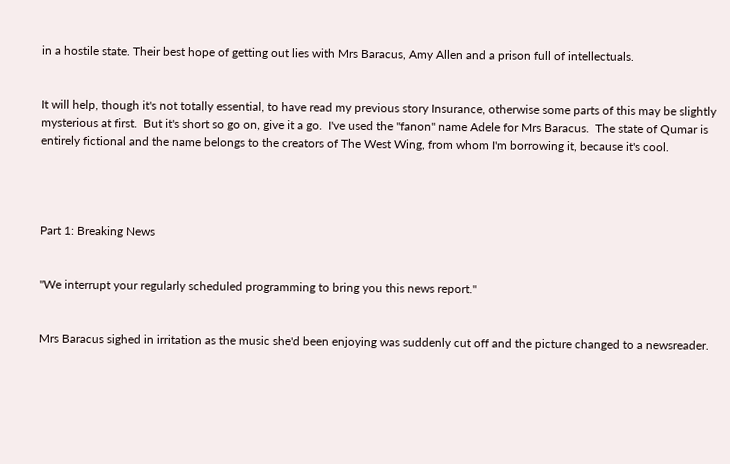in a hostile state. Their best hope of getting out lies with Mrs Baracus, Amy Allen and a prison full of intellectuals.


It will help, though it's not totally essential, to have read my previous story Insurance, otherwise some parts of this may be slightly mysterious at first.  But it's short so go on, give it a go.  I've used the "fanon" name Adele for Mrs Baracus.  The state of Qumar is entirely fictional and the name belongs to the creators of The West Wing, from whom I'm borrowing it, because it's cool.




Part 1: Breaking News


"We interrupt your regularly scheduled programming to bring you this news report."


Mrs Baracus sighed in irritation as the music she'd been enjoying was suddenly cut off and the picture changed to a newsreader.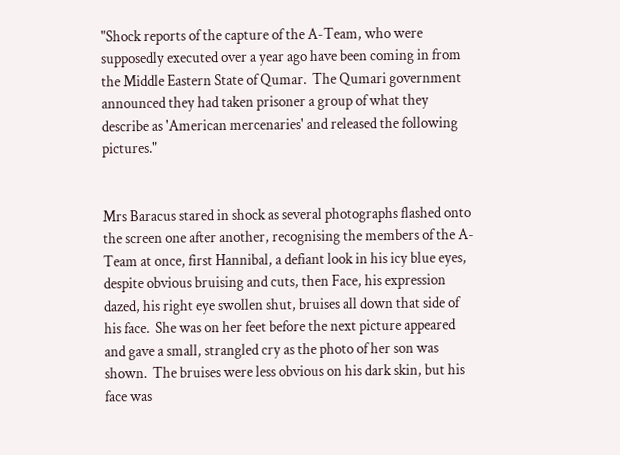"Shock reports of the capture of the A-Team, who were supposedly executed over a year ago have been coming in from the Middle Eastern State of Qumar.  The Qumari government announced they had taken prisoner a group of what they describe as 'American mercenaries' and released the following pictures."


Mrs Baracus stared in shock as several photographs flashed onto the screen one after another, recognising the members of the A-Team at once, first Hannibal, a defiant look in his icy blue eyes, despite obvious bruising and cuts, then Face, his expression dazed, his right eye swollen shut, bruises all down that side of his face.  She was on her feet before the next picture appeared and gave a small, strangled cry as the photo of her son was shown.  The bruises were less obvious on his dark skin, but his face was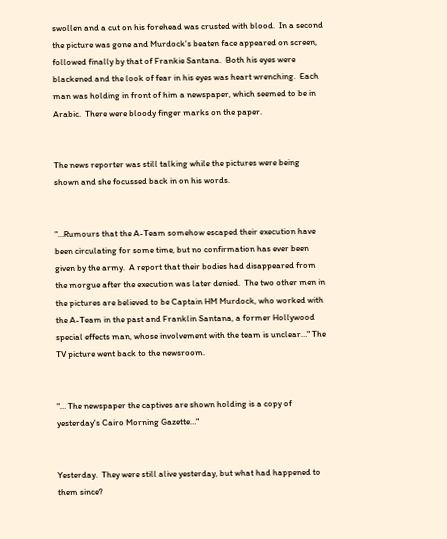swollen and a cut on his forehead was crusted with blood.  In a second the picture was gone and Murdock's beaten face appeared on screen, followed finally by that of Frankie Santana.  Both his eyes were blackened and the look of fear in his eyes was heart wrenching.  Each man was holding in front of him a newspaper, which seemed to be in Arabic.  There were bloody finger marks on the paper.


The news reporter was still talking while the pictures were being shown and she focussed back in on his words.


"…Rumours that the A-Team somehow escaped their execution have been circulating for some time, but no confirmation has ever been given by the army.  A report that their bodies had disappeared from the morgue after the execution was later denied.  The two other men in the pictures are believed to be Captain HM Murdock, who worked with the A-Team in the past and Franklin Santana, a former Hollywood special effects man, whose involvement with the team is unclear…" The TV picture went back to the newsroom.


"… The newspaper the captives are shown holding is a copy of yesterday's Cairo Morning Gazette…"


Yesterday.  They were still alive yesterday, but what had happened to them since?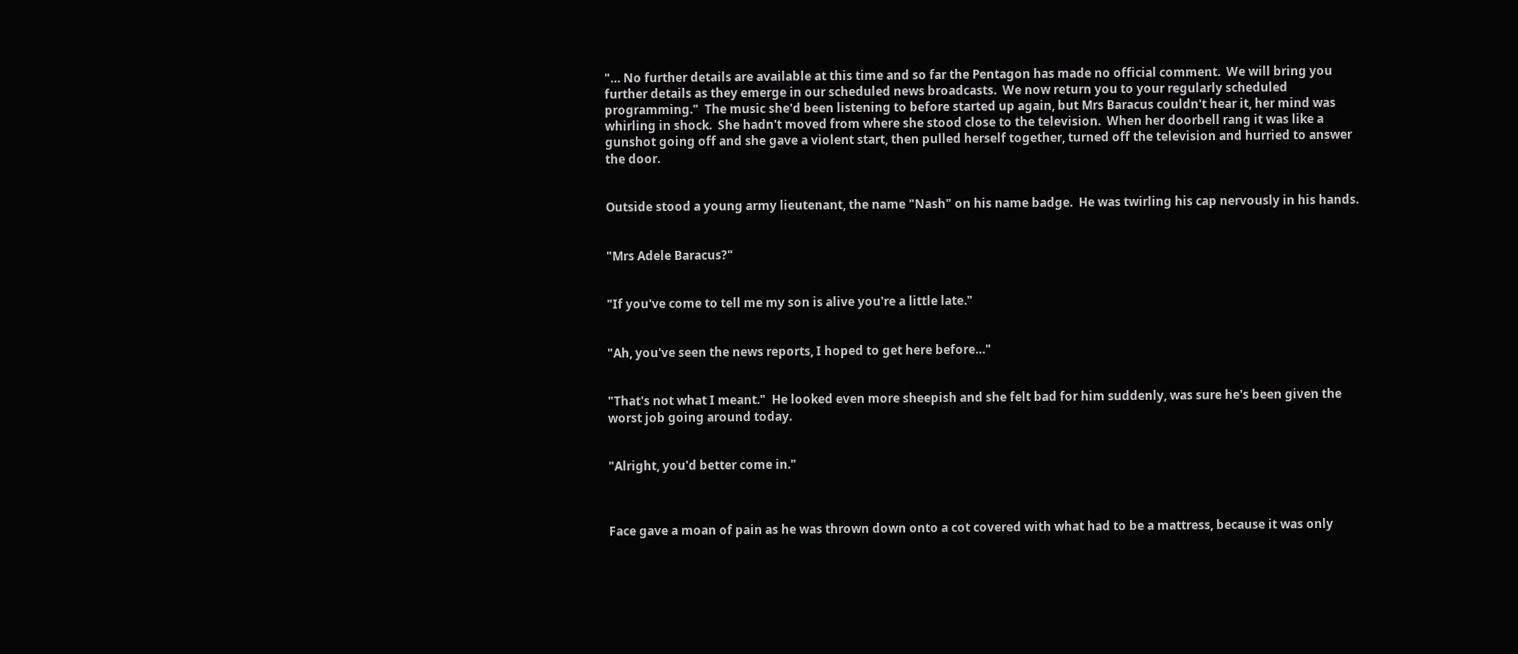"… No further details are available at this time and so far the Pentagon has made no official comment.  We will bring you further details as they emerge in our scheduled news broadcasts.  We now return you to your regularly scheduled programming."  The music she'd been listening to before started up again, but Mrs Baracus couldn't hear it, her mind was whirling in shock.  She hadn't moved from where she stood close to the television.  When her doorbell rang it was like a gunshot going off and she gave a violent start, then pulled herself together, turned off the television and hurried to answer the door.


Outside stood a young army lieutenant, the name "Nash" on his name badge.  He was twirling his cap nervously in his hands.


"Mrs Adele Baracus?"


"If you've come to tell me my son is alive you're a little late."


"Ah, you've seen the news reports, I hoped to get here before…"


"That's not what I meant."  He looked even more sheepish and she felt bad for him suddenly, was sure he's been given the worst job going around today.


"Alright, you'd better come in."



Face gave a moan of pain as he was thrown down onto a cot covered with what had to be a mattress, because it was only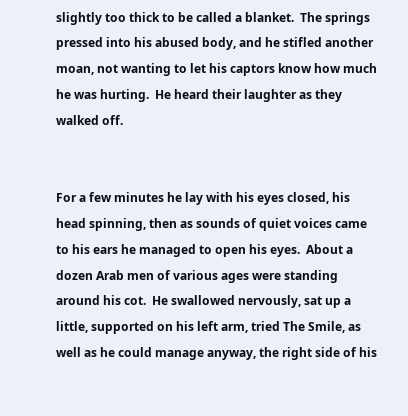slightly too thick to be called a blanket.  The springs pressed into his abused body, and he stifled another moan, not wanting to let his captors know how much he was hurting.  He heard their laughter as they walked off.


For a few minutes he lay with his eyes closed, his head spinning, then as sounds of quiet voices came to his ears he managed to open his eyes.  About a dozen Arab men of various ages were standing around his cot.  He swallowed nervously, sat up a little, supported on his left arm, tried The Smile, as well as he could manage anyway, the right side of his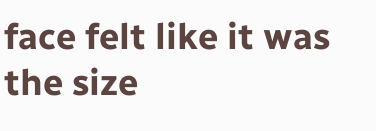face felt like it was the size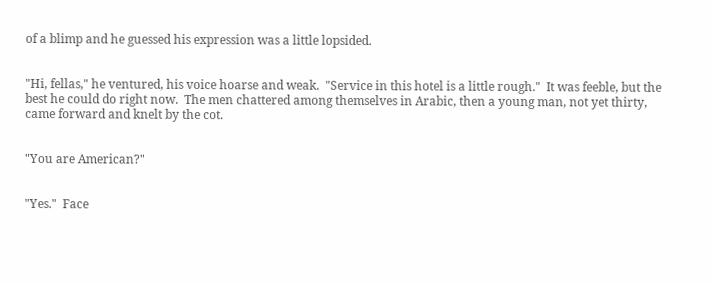of a blimp and he guessed his expression was a little lopsided.


"Hi, fellas," he ventured, his voice hoarse and weak.  "Service in this hotel is a little rough."  It was feeble, but the best he could do right now.  The men chattered among themselves in Arabic, then a young man, not yet thirty, came forward and knelt by the cot.


"You are American?"


"Yes."  Face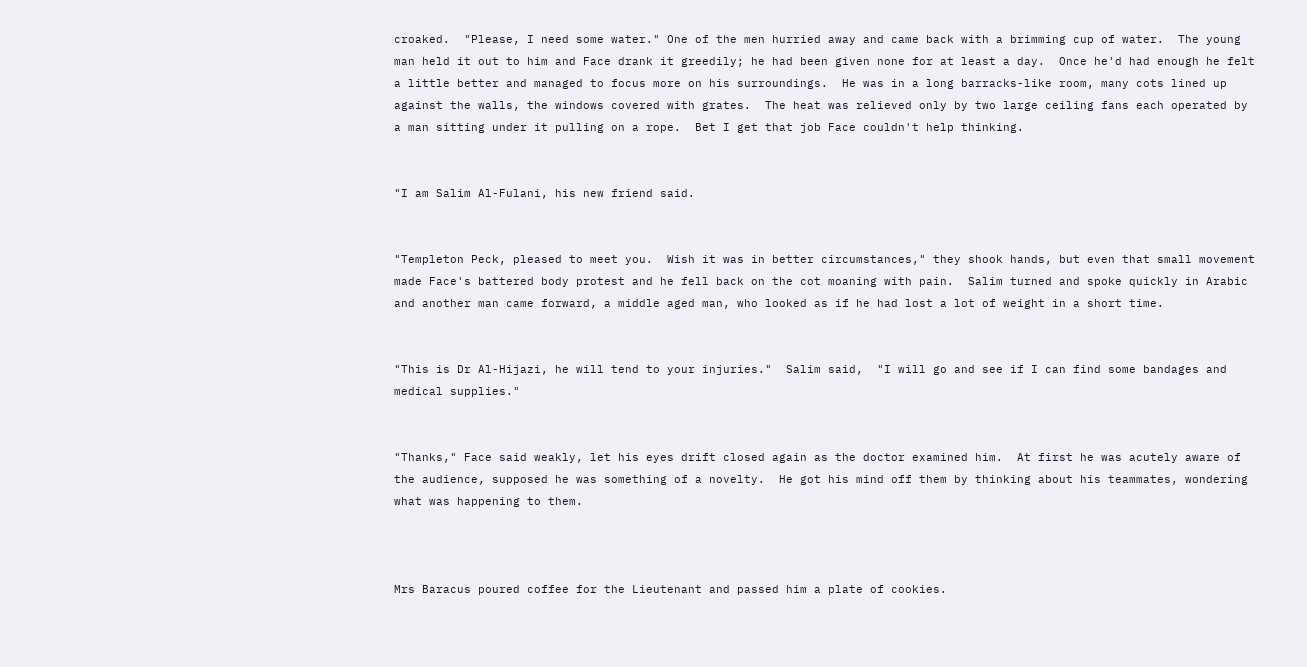croaked.  "Please, I need some water." One of the men hurried away and came back with a brimming cup of water.  The young man held it out to him and Face drank it greedily; he had been given none for at least a day.  Once he'd had enough he felt a little better and managed to focus more on his surroundings.  He was in a long barracks-like room, many cots lined up against the walls, the windows covered with grates.  The heat was relieved only by two large ceiling fans each operated by a man sitting under it pulling on a rope.  Bet I get that job Face couldn't help thinking.


"I am Salim Al-Fulani, his new friend said.


"Templeton Peck, pleased to meet you.  Wish it was in better circumstances," they shook hands, but even that small movement made Face's battered body protest and he fell back on the cot moaning with pain.  Salim turned and spoke quickly in Arabic and another man came forward, a middle aged man, who looked as if he had lost a lot of weight in a short time.


"This is Dr Al-Hijazi, he will tend to your injuries."  Salim said,  "I will go and see if I can find some bandages and medical supplies."


"Thanks," Face said weakly, let his eyes drift closed again as the doctor examined him.  At first he was acutely aware of the audience, supposed he was something of a novelty.  He got his mind off them by thinking about his teammates, wondering what was happening to them.



Mrs Baracus poured coffee for the Lieutenant and passed him a plate of cookies.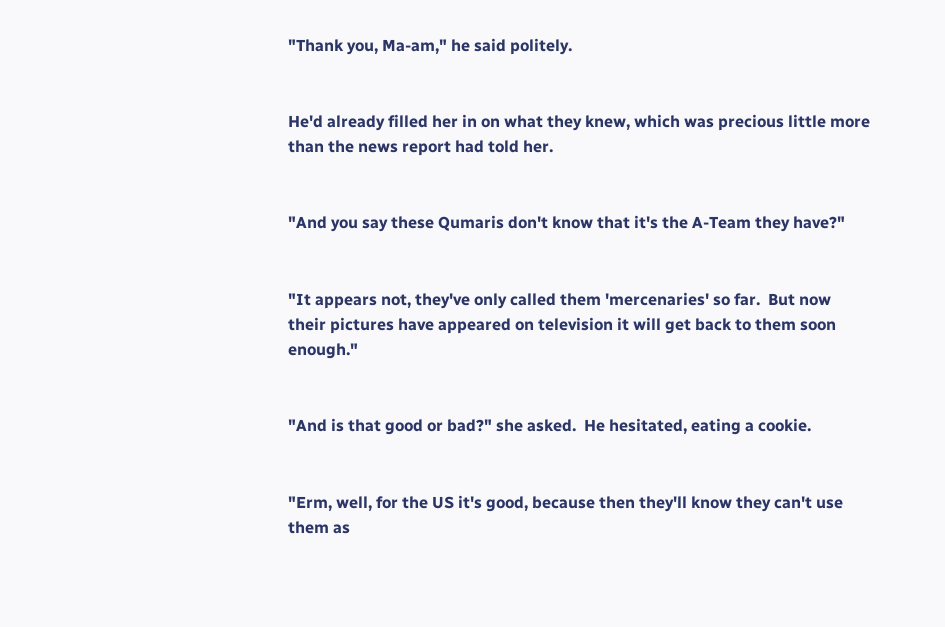"Thank you, Ma-am," he said politely.


He'd already filled her in on what they knew, which was precious little more than the news report had told her.


"And you say these Qumaris don't know that it's the A-Team they have?"


"It appears not, they've only called them 'mercenaries' so far.  But now their pictures have appeared on television it will get back to them soon enough."


"And is that good or bad?" she asked.  He hesitated, eating a cookie.


"Erm, well, for the US it's good, because then they'll know they can't use them as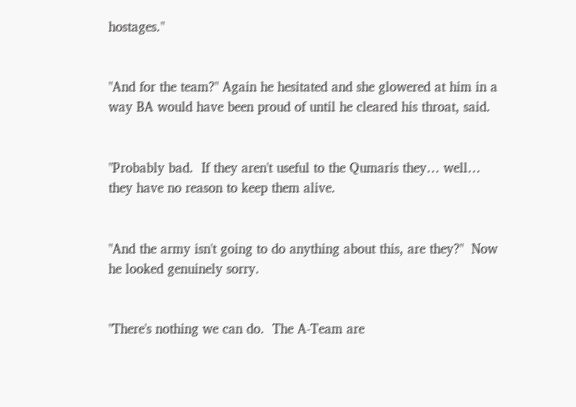hostages."


"And for the team?" Again he hesitated and she glowered at him in a way BA would have been proud of until he cleared his throat, said.


"Probably bad.  If they aren't useful to the Qumaris they… well… they have no reason to keep them alive.


"And the army isn't going to do anything about this, are they?"  Now he looked genuinely sorry.


"There's nothing we can do.  The A-Team are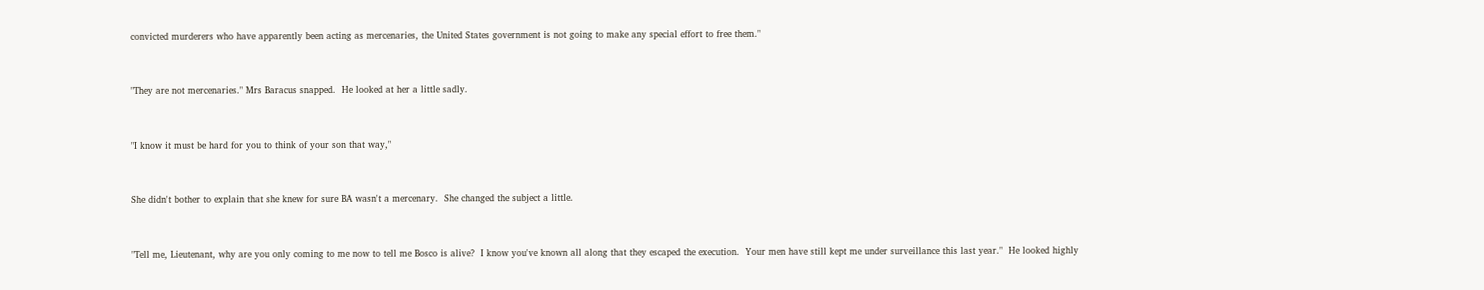convicted murderers who have apparently been acting as mercenaries, the United States government is not going to make any special effort to free them."


"They are not mercenaries." Mrs Baracus snapped.  He looked at her a little sadly.


"I know it must be hard for you to think of your son that way,"


She didn't bother to explain that she knew for sure BA wasn't a mercenary.  She changed the subject a little.


"Tell me, Lieutenant, why are you only coming to me now to tell me Bosco is alive?  I know you've known all along that they escaped the execution.  Your men have still kept me under surveillance this last year."  He looked highly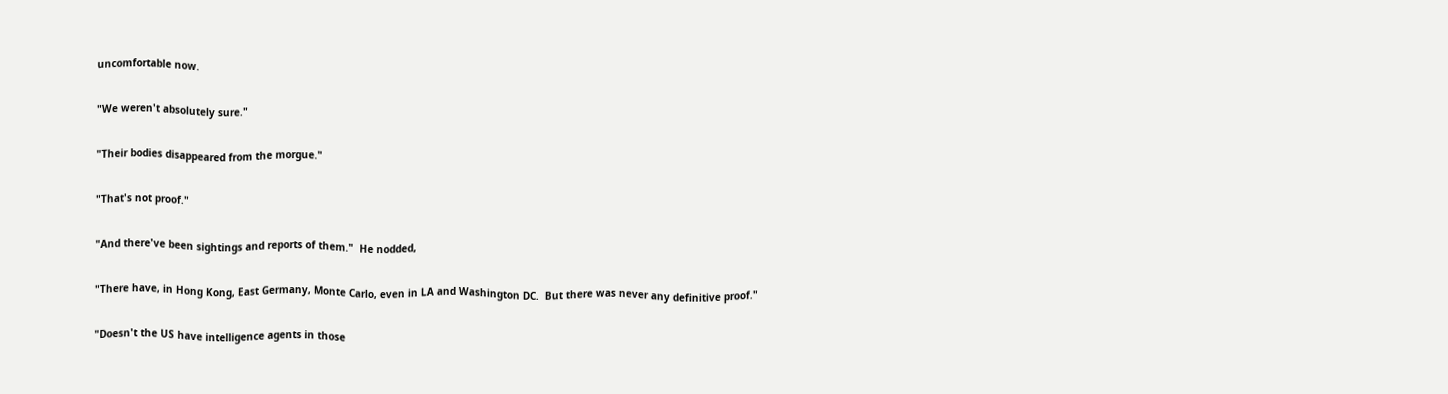uncomfortable now.


"We weren't absolutely sure."


"Their bodies disappeared from the morgue."


"That's not proof."


"And there've been sightings and reports of them."  He nodded,


"There have, in Hong Kong, East Germany, Monte Carlo, even in LA and Washington DC.  But there was never any definitive proof."


"Doesn't the US have intelligence agents in those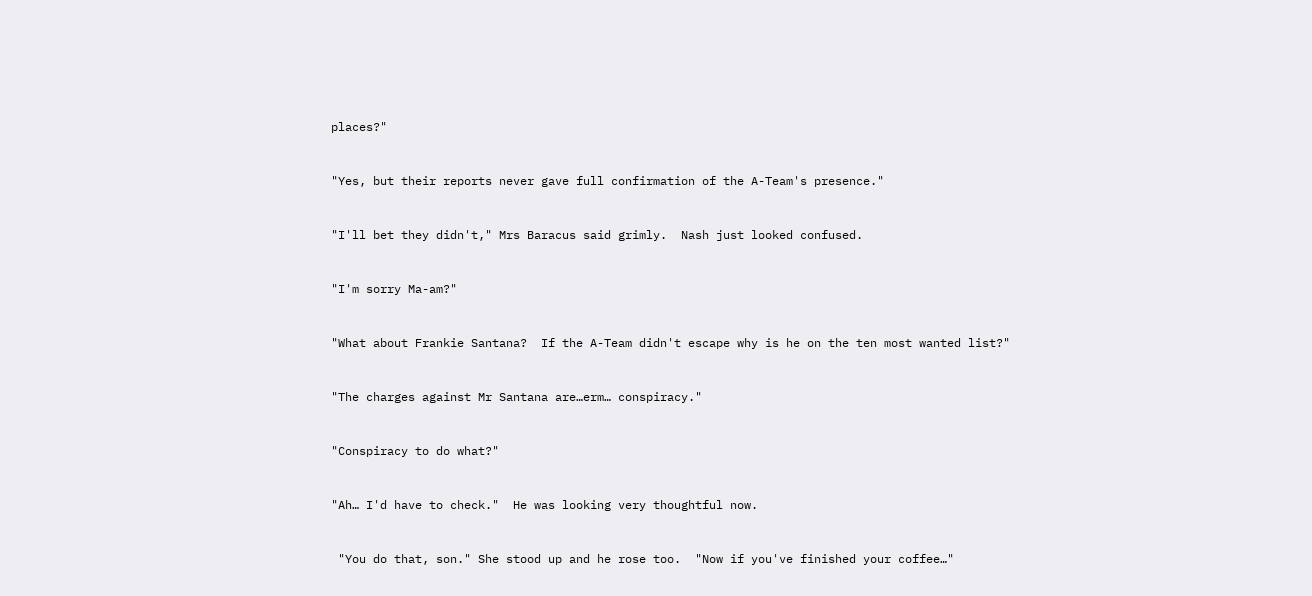places?"


"Yes, but their reports never gave full confirmation of the A-Team's presence."


"I'll bet they didn't," Mrs Baracus said grimly.  Nash just looked confused.


"I'm sorry Ma-am?"


"What about Frankie Santana?  If the A-Team didn't escape why is he on the ten most wanted list?"


"The charges against Mr Santana are…erm… conspiracy."


"Conspiracy to do what?"


"Ah… I'd have to check."  He was looking very thoughtful now.


 "You do that, son." She stood up and he rose too.  "Now if you've finished your coffee…"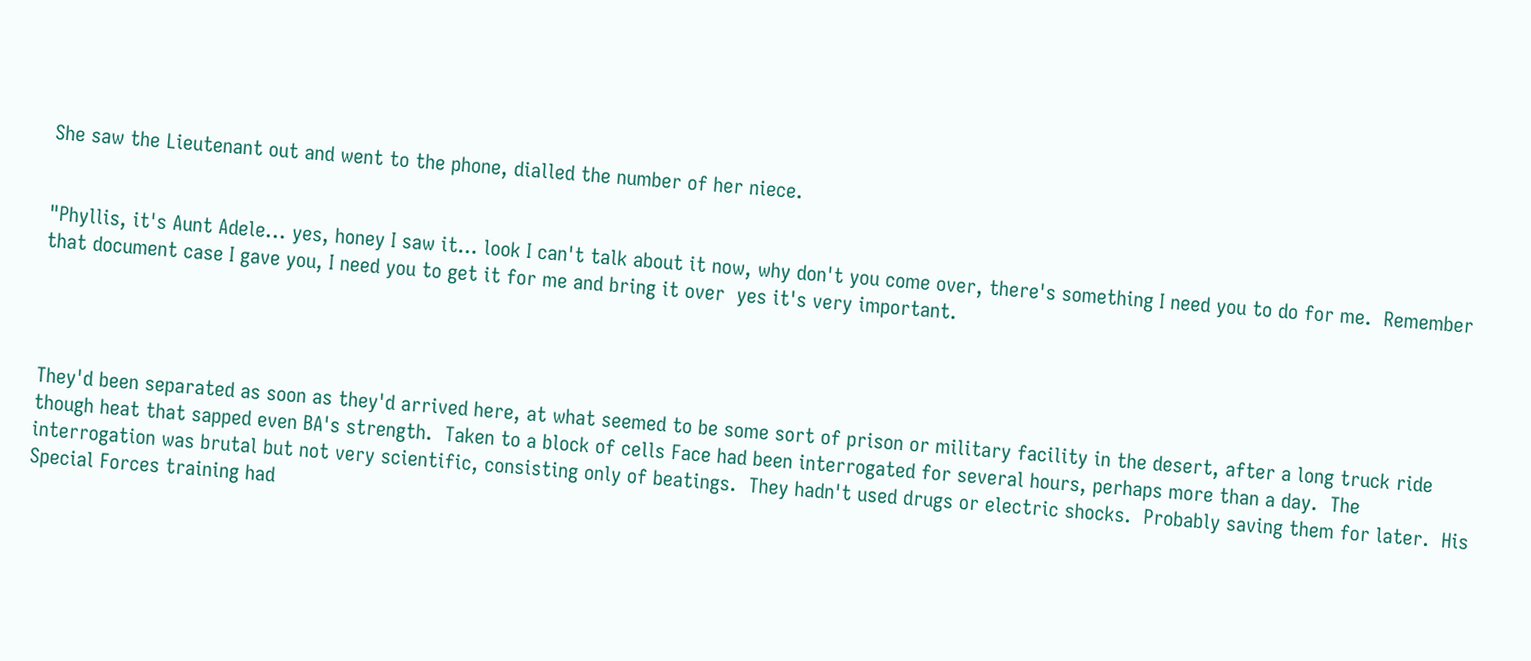She saw the Lieutenant out and went to the phone, dialled the number of her niece.


"Phyllis, it's Aunt Adele... yes, honey I saw it… look I can't talk about it now, why don't you come over, there's something I need you to do for me.  Remember that document case I gave you, I need you to get it for me and bring it over  yes it's very important.




They'd been separated as soon as they'd arrived here, at what seemed to be some sort of prison or military facility in the desert, after a long truck ride though heat that sapped even BA's strength.  Taken to a block of cells Face had been interrogated for several hours, perhaps more than a day.  The interrogation was brutal but not very scientific, consisting only of beatings.  They hadn't used drugs or electric shocks.  Probably saving them for later.  His Special Forces training had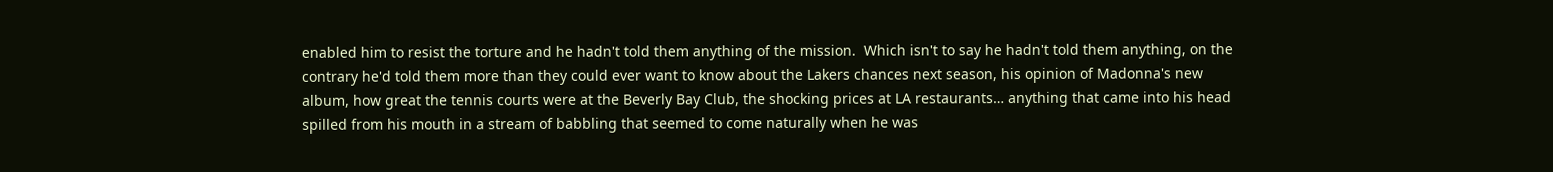enabled him to resist the torture and he hadn't told them anything of the mission.  Which isn't to say he hadn't told them anything, on the contrary he'd told them more than they could ever want to know about the Lakers chances next season, his opinion of Madonna's new album, how great the tennis courts were at the Beverly Bay Club, the shocking prices at LA restaurants… anything that came into his head spilled from his mouth in a stream of babbling that seemed to come naturally when he was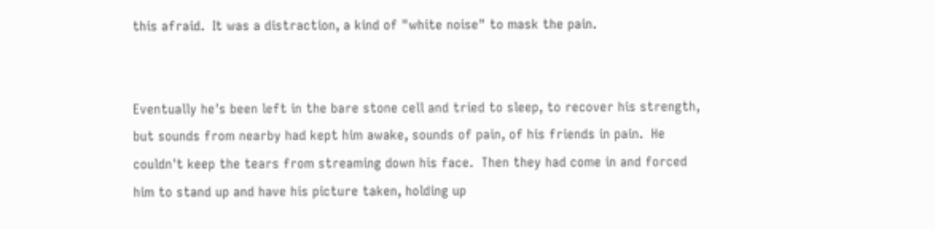this afraid.  It was a distraction, a kind of "white noise" to mask the pain.


Eventually he's been left in the bare stone cell and tried to sleep, to recover his strength, but sounds from nearby had kept him awake, sounds of pain, of his friends in pain.  He couldn't keep the tears from streaming down his face.  Then they had come in and forced him to stand up and have his picture taken, holding up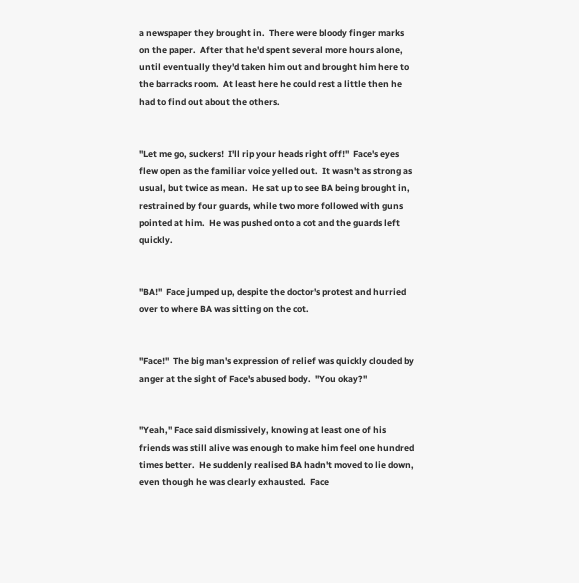a newspaper they brought in.  There were bloody finger marks on the paper.  After that he'd spent several more hours alone, until eventually they'd taken him out and brought him here to the barracks room.  At least here he could rest a little then he had to find out about the others.


"Let me go, suckers!  I'll rip your heads right off!"  Face's eyes flew open as the familiar voice yelled out.  It wasn't as strong as usual, but twice as mean.  He sat up to see BA being brought in, restrained by four guards, while two more followed with guns pointed at him.  He was pushed onto a cot and the guards left quickly.


"BA!"  Face jumped up, despite the doctor's protest and hurried over to where BA was sitting on the cot.


"Face!"  The big man's expression of relief was quickly clouded by anger at the sight of Face's abused body.  "You okay?"


"Yeah," Face said dismissively, knowing at least one of his friends was still alive was enough to make him feel one hundred times better.  He suddenly realised BA hadn't moved to lie down, even though he was clearly exhausted.  Face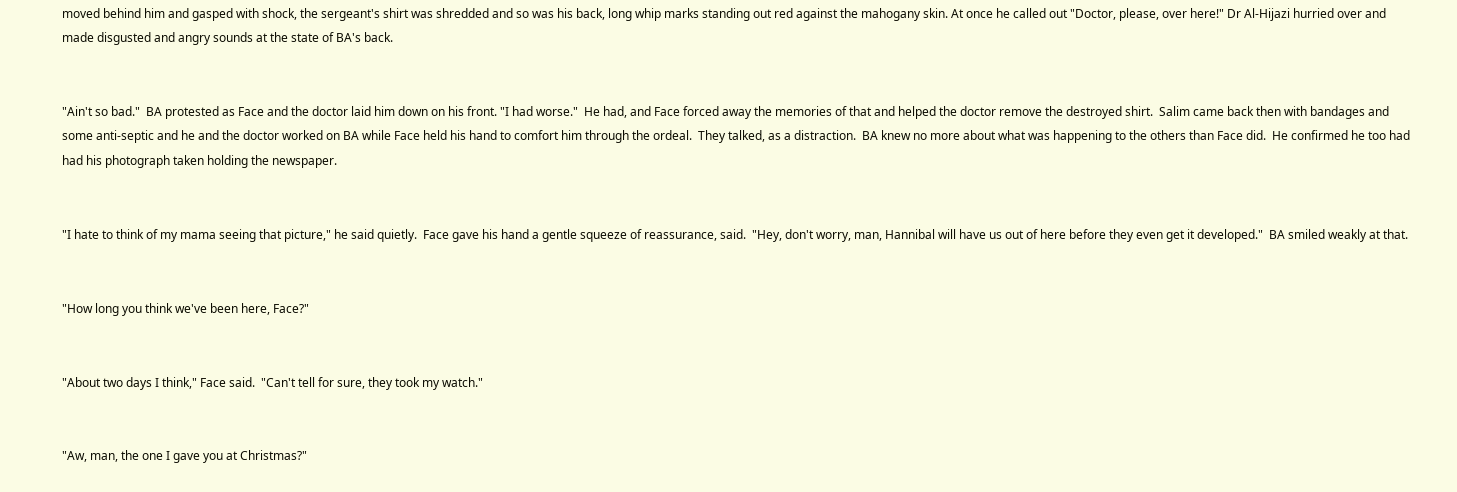moved behind him and gasped with shock, the sergeant's shirt was shredded and so was his back, long whip marks standing out red against the mahogany skin. At once he called out "Doctor, please, over here!" Dr Al-Hijazi hurried over and made disgusted and angry sounds at the state of BA's back.


"Ain't so bad."  BA protested as Face and the doctor laid him down on his front. "I had worse."  He had, and Face forced away the memories of that and helped the doctor remove the destroyed shirt.  Salim came back then with bandages and some anti-septic and he and the doctor worked on BA while Face held his hand to comfort him through the ordeal.  They talked, as a distraction.  BA knew no more about what was happening to the others than Face did.  He confirmed he too had had his photograph taken holding the newspaper.


"I hate to think of my mama seeing that picture," he said quietly.  Face gave his hand a gentle squeeze of reassurance, said.  "Hey, don't worry, man, Hannibal will have us out of here before they even get it developed."  BA smiled weakly at that.


"How long you think we've been here, Face?"


"About two days I think," Face said.  "Can't tell for sure, they took my watch."


"Aw, man, the one I gave you at Christmas?"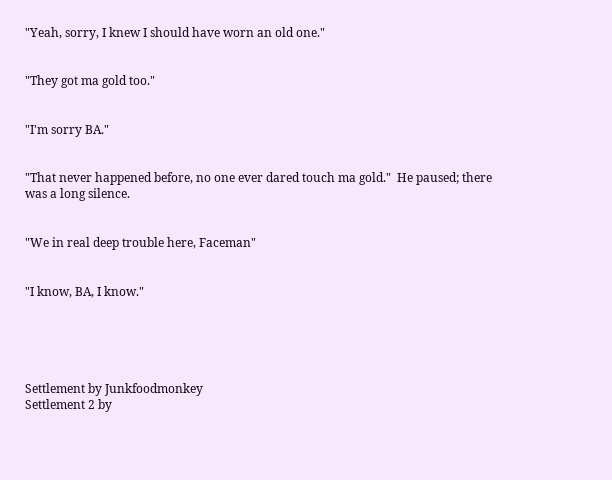"Yeah, sorry, I knew I should have worn an old one."


"They got ma gold too."


"I'm sorry BA."


"That never happened before, no one ever dared touch ma gold."  He paused; there was a long silence.


"We in real deep trouble here, Faceman"


"I know, BA, I know."





Settlement by Junkfoodmonkey
Settlement 2 by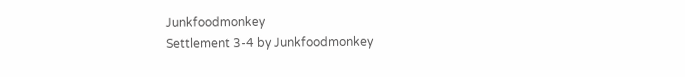Junkfoodmonkey
Settlement 3-4 by Junkfoodmonkey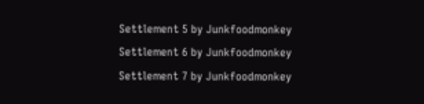Settlement 5 by Junkfoodmonkey
Settlement 6 by Junkfoodmonkey
Settlement 7 by Junkfoodmonkey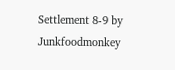Settlement 8-9 by Junkfoodmonkey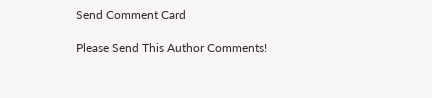Send Comment Card

Please Send This Author Comments!